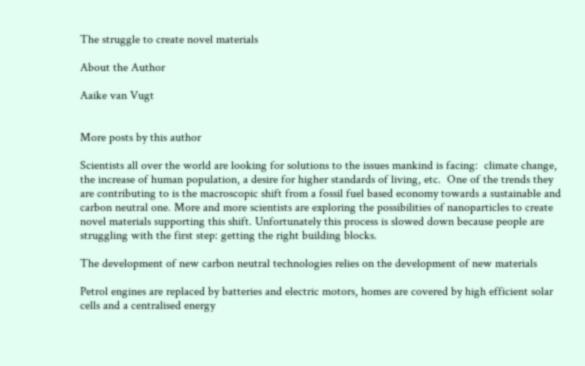The struggle to create novel materials

About the Author

Aaike van Vugt


More posts by this author

Scientists all over the world are looking for solutions to the issues mankind is facing:  climate change, the increase of human population, a desire for higher standards of living, etc.  One of the trends they are contributing to is the macroscopic shift from a fossil fuel based economy towards a sustainable and carbon neutral one. More and more scientists are exploring the possibilities of nanoparticles to create novel materials supporting this shift. Unfortunately this process is slowed down because people are struggling with the first step: getting the right building blocks.

The development of new carbon neutral technologies relies on the development of new materials

Petrol engines are replaced by batteries and electric motors, homes are covered by high efficient solar cells and a centralised energy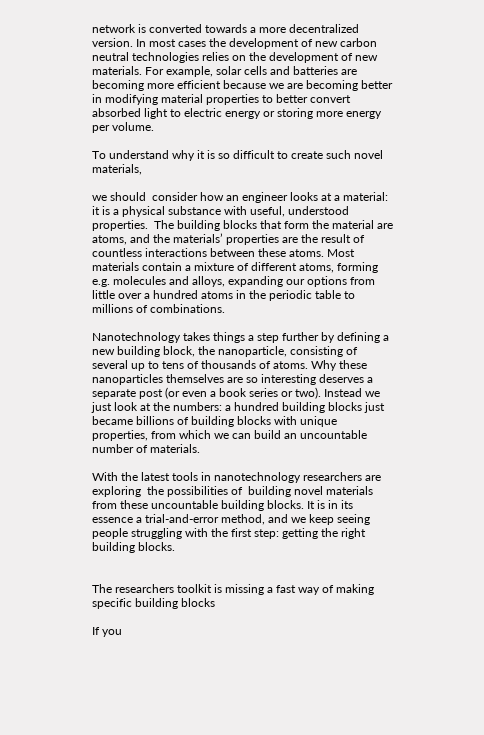network is converted towards a more decentralized version. In most cases the development of new carbon neutral technologies relies on the development of new materials. For example, solar cells and batteries are becoming more efficient because we are becoming better in modifying material properties to better convert absorbed light to electric energy or storing more energy per volume.

To understand why it is so difficult to create such novel materials,

we should  consider how an engineer looks at a material: it is a physical substance with useful, understood properties.  The building blocks that form the material are atoms, and the materials’ properties are the result of countless interactions between these atoms. Most materials contain a mixture of different atoms, forming e.g. molecules and alloys, expanding our options from little over a hundred atoms in the periodic table to millions of combinations.

Nanotechnology takes things a step further by defining a new building block, the nanoparticle, consisting of several up to tens of thousands of atoms. Why these nanoparticles themselves are so interesting deserves a separate post (or even a book series or two). Instead we just look at the numbers: a hundred building blocks just became billions of building blocks with unique properties, from which we can build an uncountable number of materials.

With the latest tools in nanotechnology researchers are exploring  the possibilities of  building novel materials from these uncountable building blocks. It is in its essence a trial-and-error method, and we keep seeing people struggling with the first step: getting the right building blocks.


The researchers toolkit is missing a fast way of making specific building blocks

If you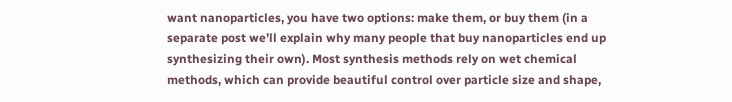want nanoparticles, you have two options: make them, or buy them (in a separate post we’ll explain why many people that buy nanoparticles end up synthesizing their own). Most synthesis methods rely on wet chemical methods, which can provide beautiful control over particle size and shape,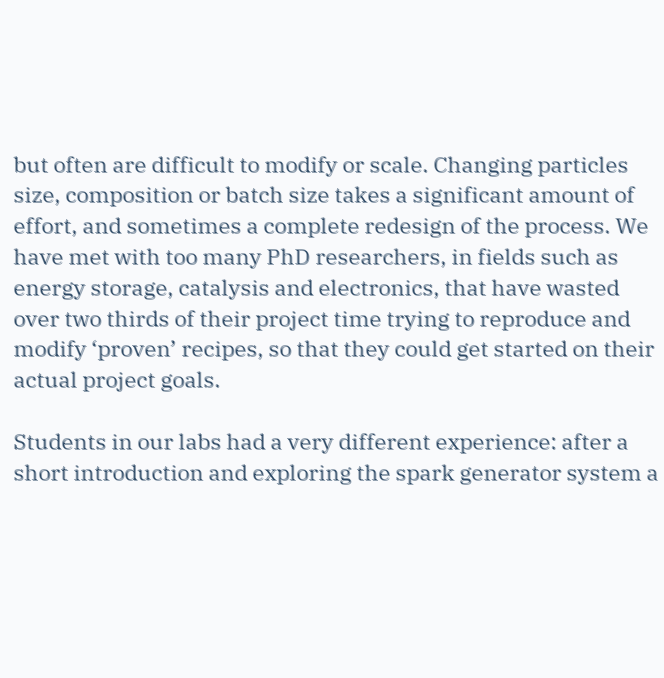but often are difficult to modify or scale. Changing particles size, composition or batch size takes a significant amount of effort, and sometimes a complete redesign of the process. We have met with too many PhD researchers, in fields such as energy storage, catalysis and electronics, that have wasted over two thirds of their project time trying to reproduce and modify ‘proven’ recipes, so that they could get started on their actual project goals.

Students in our labs had a very different experience: after a short introduction and exploring the spark generator system a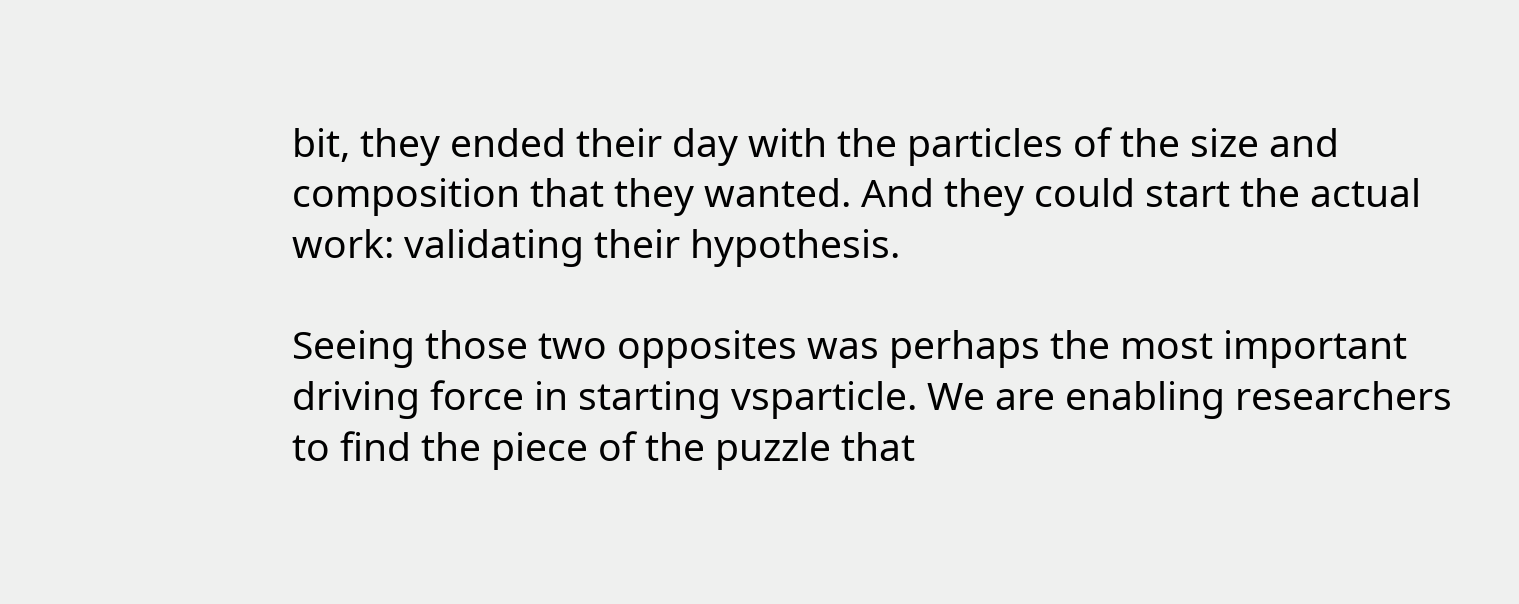bit, they ended their day with the particles of the size and composition that they wanted. And they could start the actual work: validating their hypothesis.

Seeing those two opposites was perhaps the most important driving force in starting vsparticle. We are enabling researchers to find the piece of the puzzle that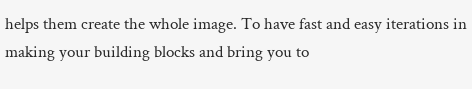helps them create the whole image. To have fast and easy iterations in making your building blocks and bring you to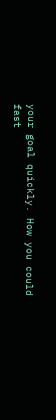your goal quickly. How you could fast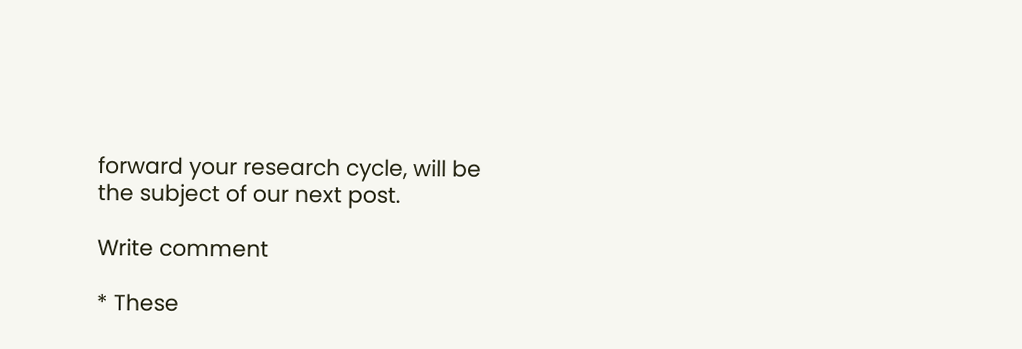forward your research cycle, will be the subject of our next post.

Write comment

* These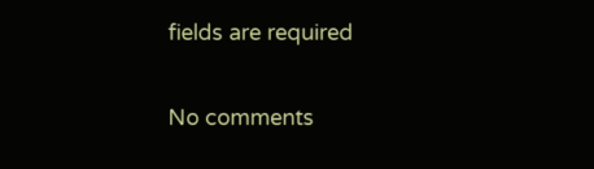fields are required


No comments